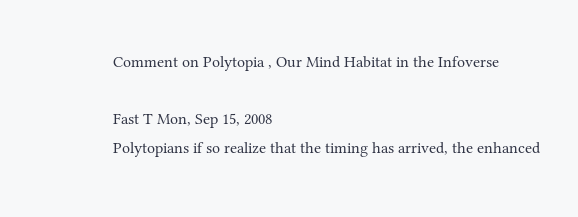Comment on Polytopia , Our Mind Habitat in the Infoverse

Fast T Mon, Sep 15, 2008
Polytopians if so realize that the timing has arrived, the enhanced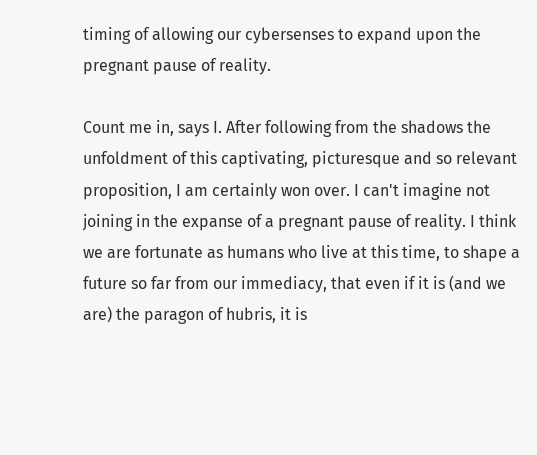timing of allowing our cybersenses to expand upon the pregnant pause of reality.

Count me in, says I. After following from the shadows the unfoldment of this captivating, picturesque and so relevant proposition, I am certainly won over. I can't imagine not joining in the expanse of a pregnant pause of reality. I think we are fortunate as humans who live at this time, to shape a future so far from our immediacy, that even if it is (and we are) the paragon of hubris, it is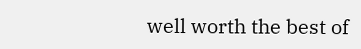well worth the best of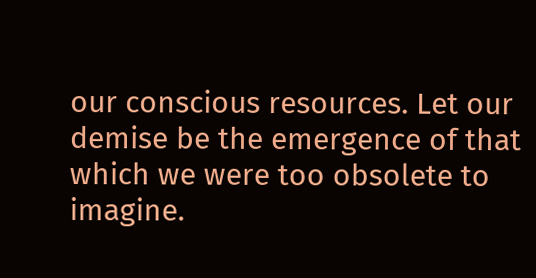our conscious resources. Let our demise be the emergence of that which we were too obsolete to imagine.